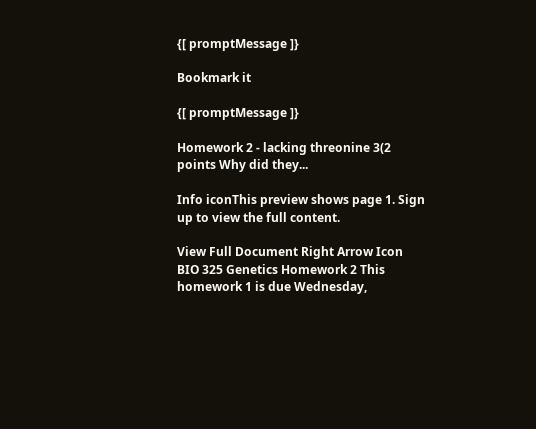{[ promptMessage ]}

Bookmark it

{[ promptMessage ]}

Homework 2 - lacking threonine 3(2 points Why did they...

Info iconThis preview shows page 1. Sign up to view the full content.

View Full Document Right Arrow Icon
BIO 325 Genetics Homework 2 This homework 1 is due Wednesday,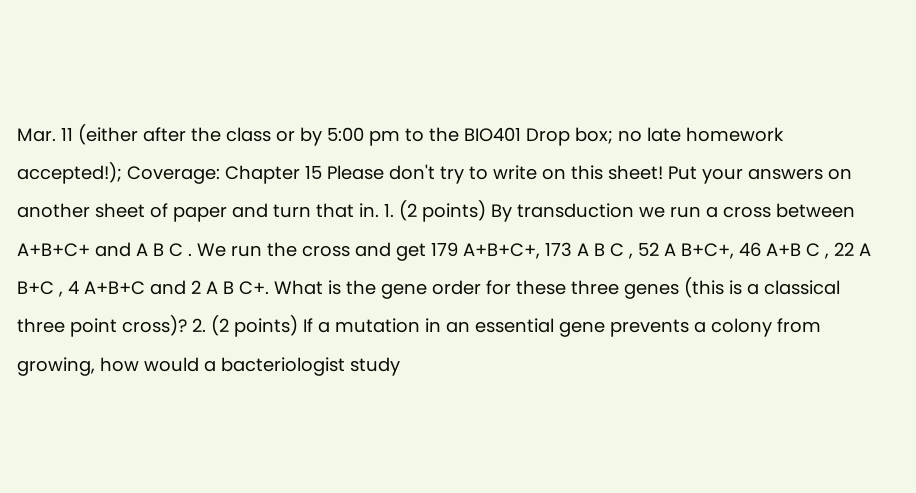Mar. 11 (either after the class or by 5:00 pm to the BIO401 Drop box; no late homework accepted!); Coverage: Chapter 15 Please don't try to write on this sheet! Put your answers on another sheet of paper and turn that in. 1. (2 points) By transduction we run a cross between A+B+C+ and A B C . We run the cross and get 179 A+B+C+, 173 A B C , 52 A B+C+, 46 A+B C , 22 A B+C , 4 A+B+C and 2 A B C+. What is the gene order for these three genes (this is a classical three point cross)? 2. (2 points) If a mutation in an essential gene prevents a colony from growing, how would a bacteriologist study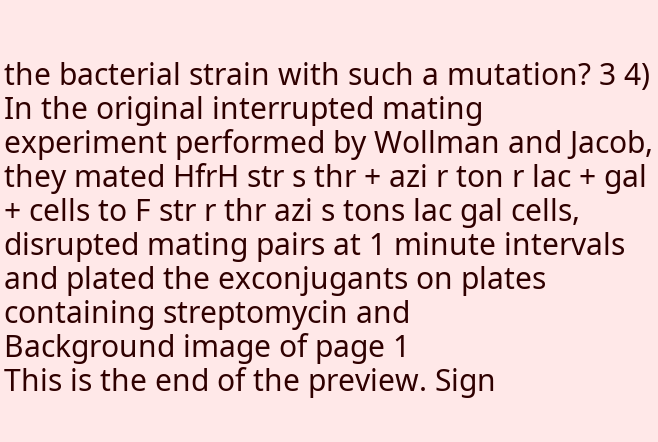the bacterial strain with such a mutation? 3 4) In the original interrupted mating experiment performed by Wollman and Jacob, they mated HfrH str s thr + azi r ton r lac + gal + cells to F str r thr azi s tons lac gal cells, disrupted mating pairs at 1 minute intervals and plated the exconjugants on plates containing streptomycin and
Background image of page 1
This is the end of the preview. Sign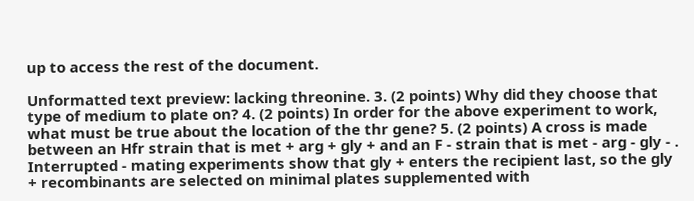up to access the rest of the document.

Unformatted text preview: lacking threonine. 3. (2 points) Why did they choose that type of medium to plate on? 4. (2 points) In order for the above experiment to work, what must be true about the location of the thr gene? 5. (2 points) A cross is made between an Hfr strain that is met + arg + gly + and an F ‐ strain that is met ‐ arg ‐ gly ‐ . Interrupted ‐ mating experiments show that gly + enters the recipient last, so the gly + recombinants are selected on minimal plates supplemented with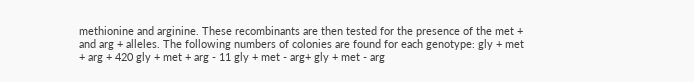methionine and arginine. These recombinants are then tested for the presence of the met + and arg + alleles. The following numbers of colonies are found for each genotype: gly + met + arg + 420 gly + met + arg ‐ 11 gly + met ‐ arg+ gly + met ‐ arg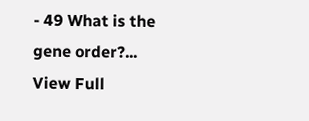‐ 49 What is the gene order?...
View Full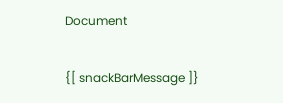Document

{[ snackBarMessage ]}